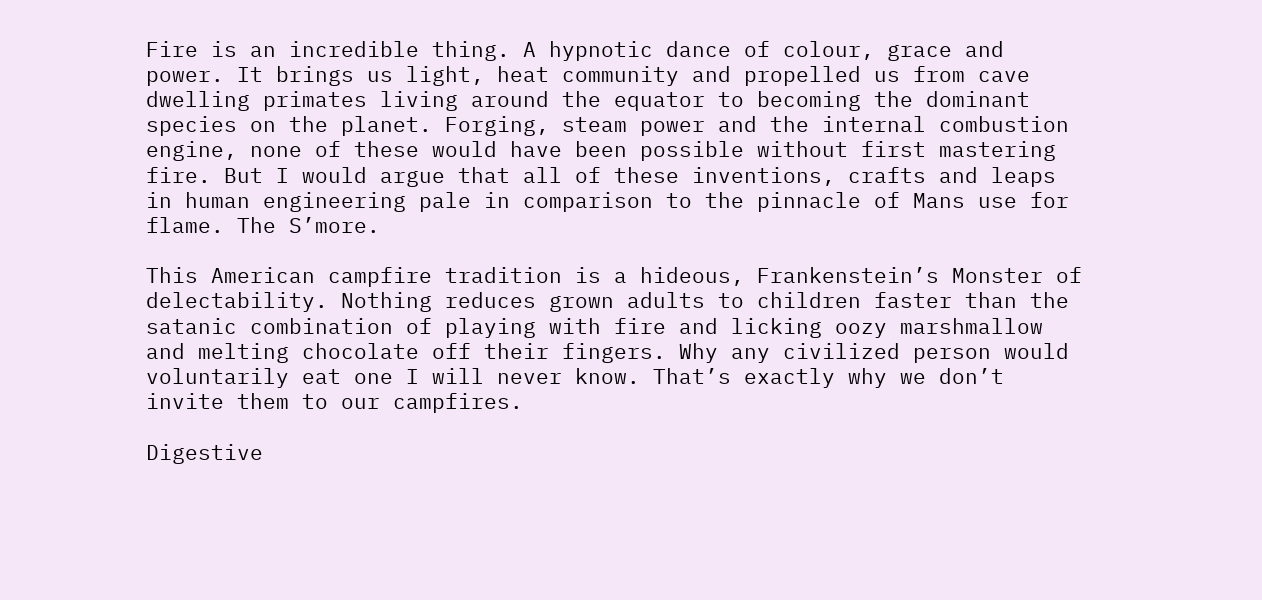Fire is an incredible thing. A hypnotic dance of colour, grace and power. It brings us light, heat community and propelled us from cave dwelling primates living around the equator to becoming the dominant species on the planet. Forging, steam power and the internal combustion engine, none of these would have been possible without first mastering fire. But I would argue that all of these inventions, crafts and leaps in human engineering pale in comparison to the pinnacle of Mans use for flame. The S’more.

This American campfire tradition is a hideous, Frankenstein’s Monster of delectability. Nothing reduces grown adults to children faster than the satanic combination of playing with fire and licking oozy marshmallow and melting chocolate off their fingers. Why any civilized person would voluntarily eat one I will never know. That’s exactly why we don’t invite them to our campfires.

Digestive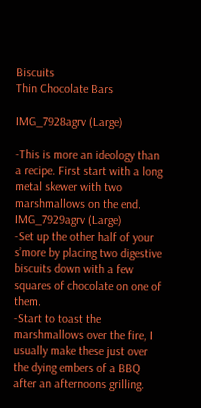Biscuits
Thin Chocolate Bars

IMG_7928agrv (Large)

-This is more an ideology than a recipe. First start with a long metal skewer with two marshmallows on the end.
IMG_7929agrv (Large)
-Set up the other half of your s’more by placing two digestive biscuits down with a few squares of chocolate on one of them.
-Start to toast the marshmallows over the fire, I usually make these just over the dying embers of a BBQ after an afternoons grilling.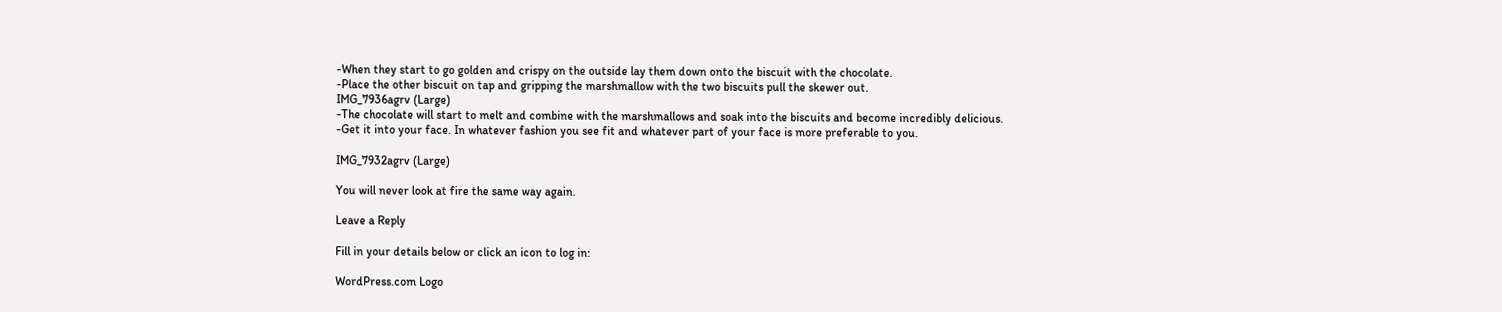-When they start to go golden and crispy on the outside lay them down onto the biscuit with the chocolate.
-Place the other biscuit on tap and gripping the marshmallow with the two biscuits pull the skewer out.
IMG_7936agrv (Large)
-The chocolate will start to melt and combine with the marshmallows and soak into the biscuits and become incredibly delicious.
-Get it into your face. In whatever fashion you see fit and whatever part of your face is more preferable to you.

IMG_7932agrv (Large)

You will never look at fire the same way again.

Leave a Reply

Fill in your details below or click an icon to log in:

WordPress.com Logo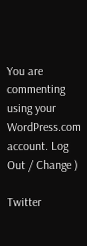You are commenting using your WordPress.com account. Log Out / Change )

Twitter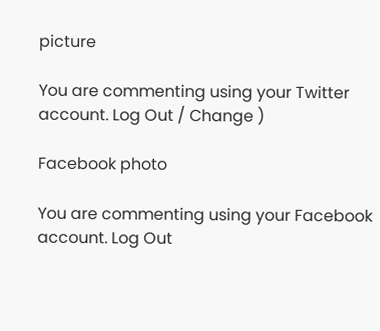picture

You are commenting using your Twitter account. Log Out / Change )

Facebook photo

You are commenting using your Facebook account. Log Out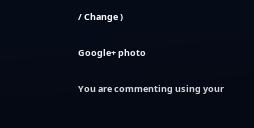/ Change )

Google+ photo

You are commenting using your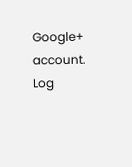Google+ account. Log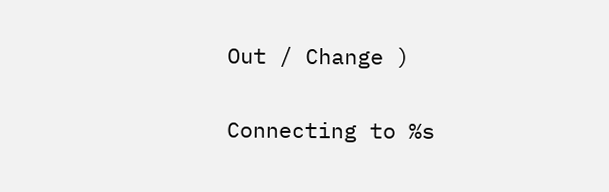Out / Change )

Connecting to %s